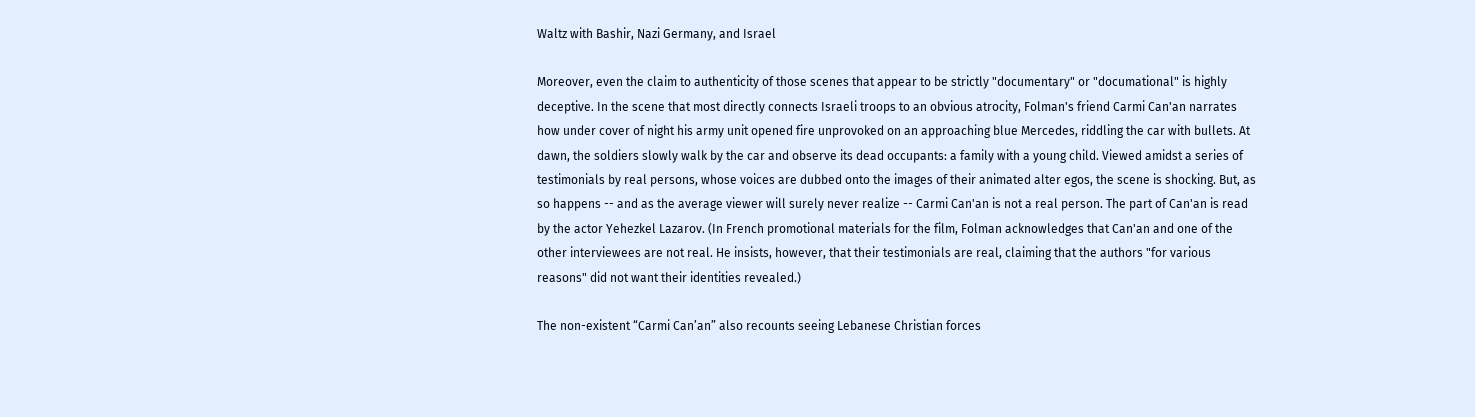Waltz with Bashir, Nazi Germany, and Israel

Moreover, even the claim to authenticity of those scenes that appear to be strictly "documentary" or "documational" is highly deceptive. In the scene that most directly connects Israeli troops to an obvious atrocity, Folman's friend Carmi Can'an narrates how under cover of night his army unit opened fire unprovoked on an approaching blue Mercedes, riddling the car with bullets. At dawn, the soldiers slowly walk by the car and observe its dead occupants: a family with a young child. Viewed amidst a series of testimonials by real persons, whose voices are dubbed onto the images of their animated alter egos, the scene is shocking. But, as so happens -- and as the average viewer will surely never realize -- Carmi Can'an is not a real person. The part of Can'an is read by the actor Yehezkel Lazarov. (In French promotional materials for the film, Folman acknowledges that Can'an and one of the other interviewees are not real. He insists, however, that their testimonials are real, claiming that the authors "for various reasons" did not want their identities revealed.)

The non-existent “Carmi Can’an” also recounts seeing Lebanese Christian forces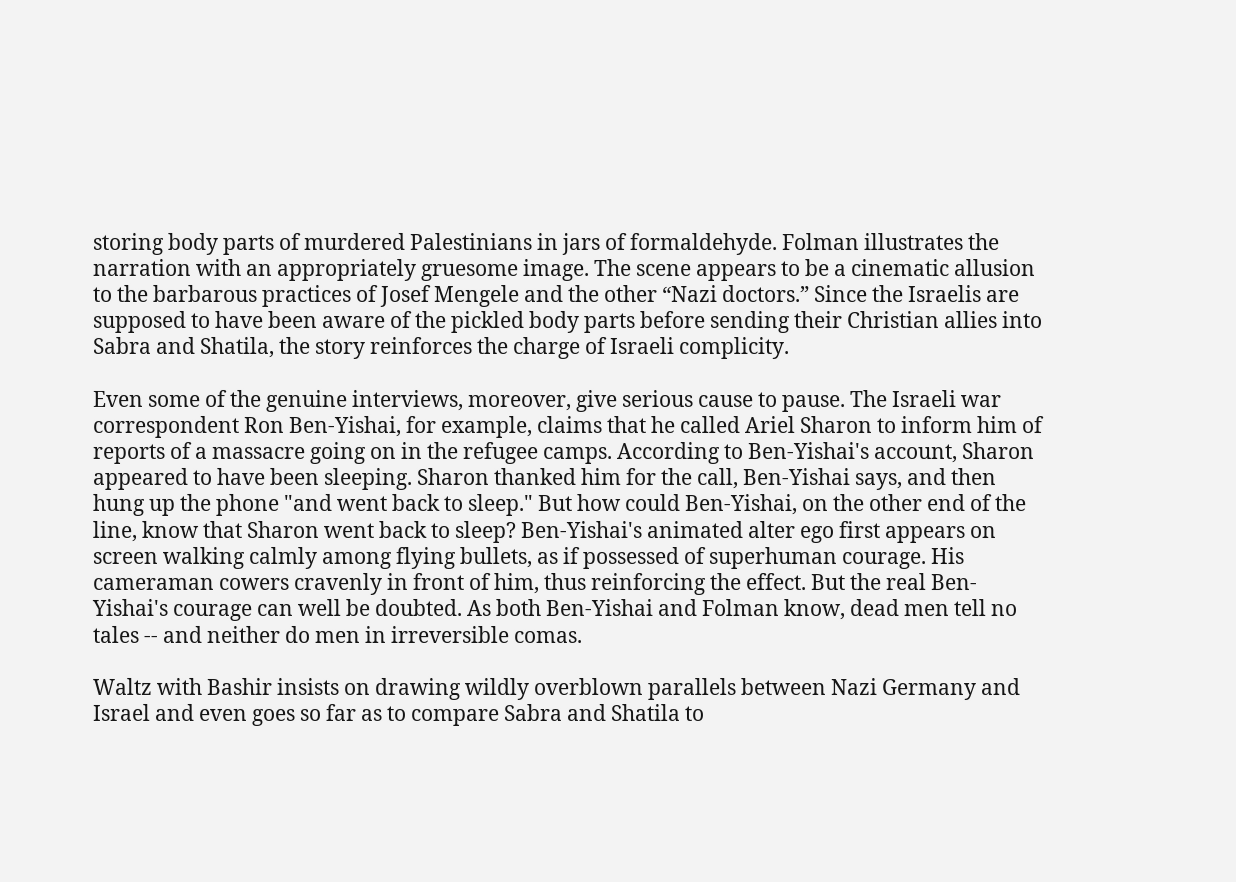storing body parts of murdered Palestinians in jars of formaldehyde. Folman illustrates the narration with an appropriately gruesome image. The scene appears to be a cinematic allusion to the barbarous practices of Josef Mengele and the other “Nazi doctors.” Since the Israelis are supposed to have been aware of the pickled body parts before sending their Christian allies into Sabra and Shatila, the story reinforces the charge of Israeli complicity.

Even some of the genuine interviews, moreover, give serious cause to pause. The Israeli war correspondent Ron Ben-Yishai, for example, claims that he called Ariel Sharon to inform him of reports of a massacre going on in the refugee camps. According to Ben-Yishai's account, Sharon appeared to have been sleeping. Sharon thanked him for the call, Ben-Yishai says, and then hung up the phone "and went back to sleep." But how could Ben-Yishai, on the other end of the line, know that Sharon went back to sleep? Ben-Yishai's animated alter ego first appears on screen walking calmly among flying bullets, as if possessed of superhuman courage. His cameraman cowers cravenly in front of him, thus reinforcing the effect. But the real Ben-Yishai's courage can well be doubted. As both Ben-Yishai and Folman know, dead men tell no tales -- and neither do men in irreversible comas.

Waltz with Bashir insists on drawing wildly overblown parallels between Nazi Germany and Israel and even goes so far as to compare Sabra and Shatila to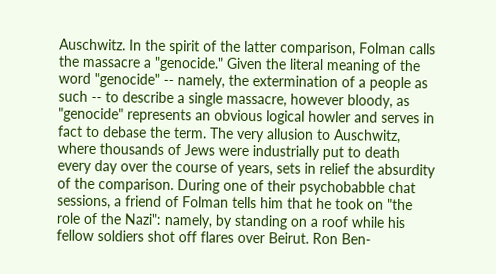Auschwitz. In the spirit of the latter comparison, Folman calls the massacre a "genocide." Given the literal meaning of the word "genocide" -- namely, the extermination of a people as such -- to describe a single massacre, however bloody, as "genocide" represents an obvious logical howler and serves in fact to debase the term. The very allusion to Auschwitz, where thousands of Jews were industrially put to death every day over the course of years, sets in relief the absurdity of the comparison. During one of their psychobabble chat sessions, a friend of Folman tells him that he took on "the role of the Nazi": namely, by standing on a roof while his fellow soldiers shot off flares over Beirut. Ron Ben-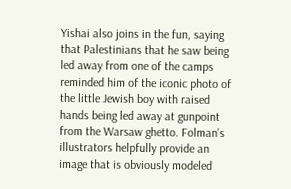Yishai also joins in the fun, saying that Palestinians that he saw being led away from one of the camps reminded him of the iconic photo of the little Jewish boy with raised hands being led away at gunpoint from the Warsaw ghetto. Folman's illustrators helpfully provide an image that is obviously modeled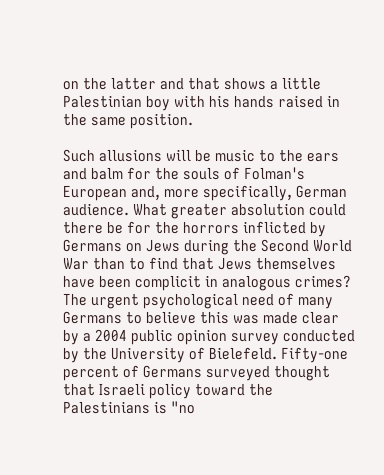on the latter and that shows a little Palestinian boy with his hands raised in the same position.

Such allusions will be music to the ears and balm for the souls of Folman's European and, more specifically, German audience. What greater absolution could there be for the horrors inflicted by Germans on Jews during the Second World War than to find that Jews themselves have been complicit in analogous crimes? The urgent psychological need of many Germans to believe this was made clear by a 2004 public opinion survey conducted by the University of Bielefeld. Fifty-one percent of Germans surveyed thought that Israeli policy toward the Palestinians is "no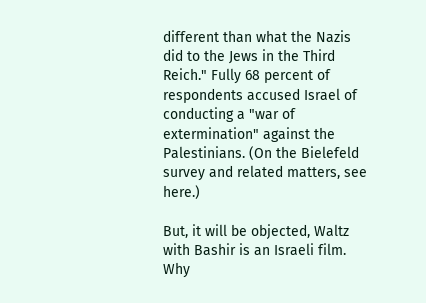different than what the Nazis did to the Jews in the Third Reich." Fully 68 percent of respondents accused Israel of conducting a "war of extermination" against the Palestinians. (On the Bielefeld survey and related matters, see here.)

But, it will be objected, Waltz with Bashir is an Israeli film. Why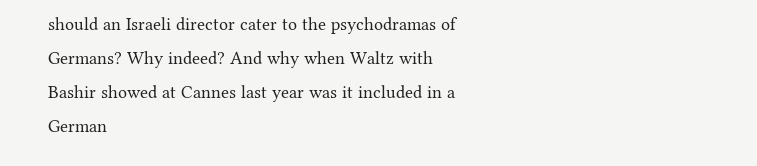should an Israeli director cater to the psychodramas of Germans? Why indeed? And why when Waltz with Bashir showed at Cannes last year was it included in a German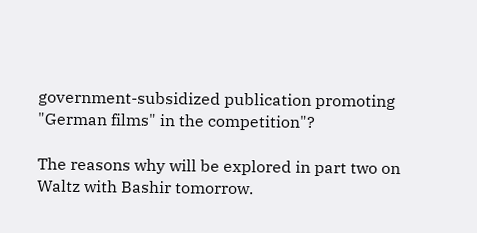government-subsidized publication promoting "German films" in the competition"?

The reasons why will be explored in part two on Waltz with Bashir tomorrow.